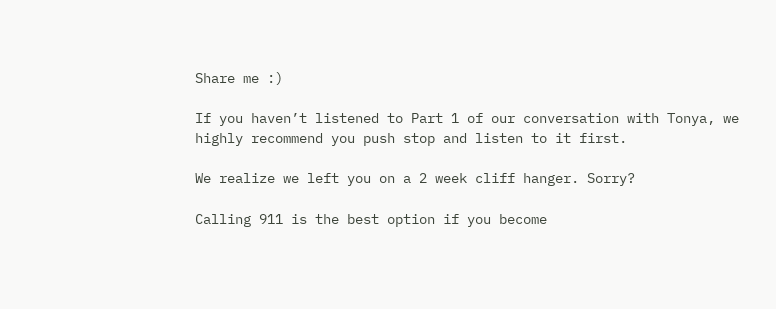Share me :)

If you haven’t listened to Part 1 of our conversation with Tonya, we highly recommend you push stop and listen to it first.

We realize we left you on a 2 week cliff hanger. Sorry?

Calling 911 is the best option if you become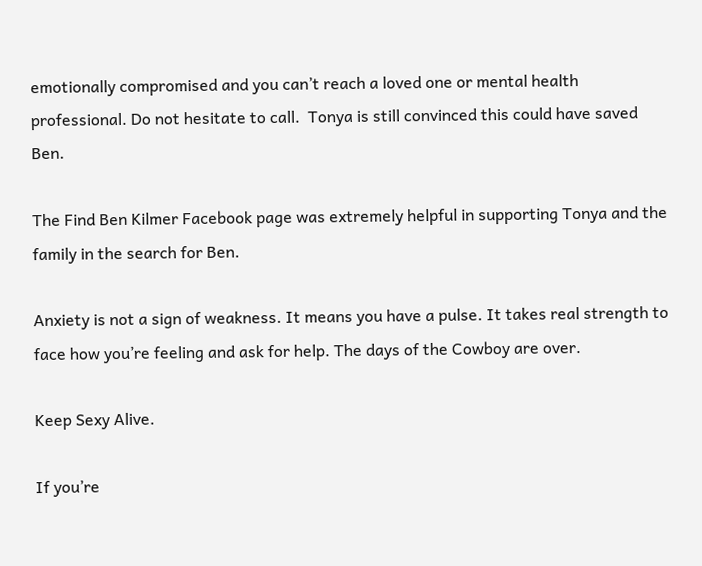emotionally compromised and you can’t reach a loved one or mental health professional. Do not hesitate to call.  Tonya is still convinced this could have saved Ben.

The Find Ben Kilmer Facebook page was extremely helpful in supporting Tonya and the family in the search for Ben.

Anxiety is not a sign of weakness. It means you have a pulse. It takes real strength to face how you’re feeling and ask for help. The days of the Cowboy are over.

Keep Sexy Alive.

If you’re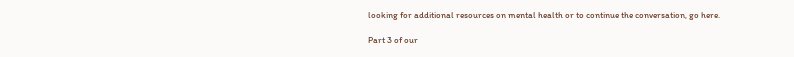looking for additional resources on mental health or to continue the conversation, go here.

Part 3 of our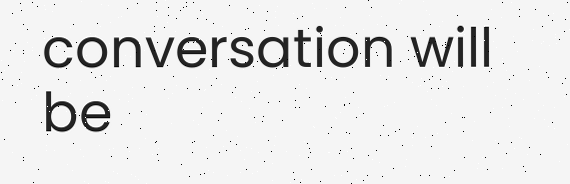conversation will be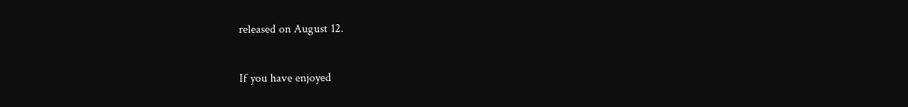released on August 12.

If you have enjoyed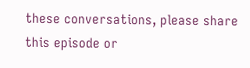these conversations, please share this episode or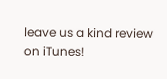leave us a kind review on iTunes!